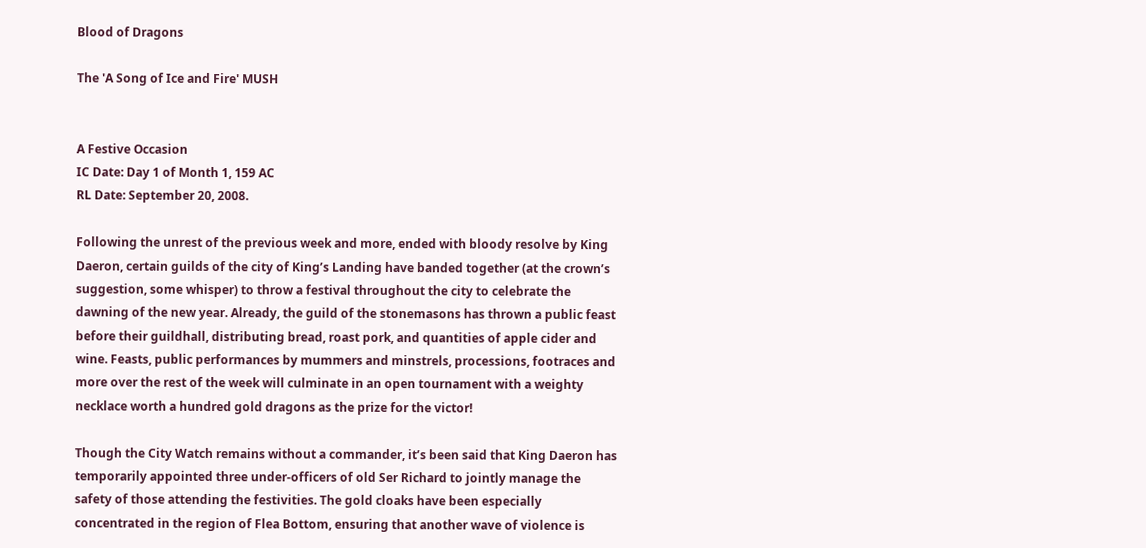Blood of Dragons

The 'A Song of Ice and Fire' MUSH


A Festive Occasion
IC Date: Day 1 of Month 1, 159 AC
RL Date: September 20, 2008.

Following the unrest of the previous week and more, ended with bloody resolve by King Daeron, certain guilds of the city of King’s Landing have banded together (at the crown’s suggestion, some whisper) to throw a festival throughout the city to celebrate the dawning of the new year. Already, the guild of the stonemasons has thrown a public feast before their guildhall, distributing bread, roast pork, and quantities of apple cider and wine. Feasts, public performances by mummers and minstrels, processions, footraces and more over the rest of the week will culminate in an open tournament with a weighty necklace worth a hundred gold dragons as the prize for the victor!

Though the City Watch remains without a commander, it’s been said that King Daeron has temporarily appointed three under-officers of old Ser Richard to jointly manage the safety of those attending the festivities. The gold cloaks have been especially concentrated in the region of Flea Bottom, ensuring that another wave of violence is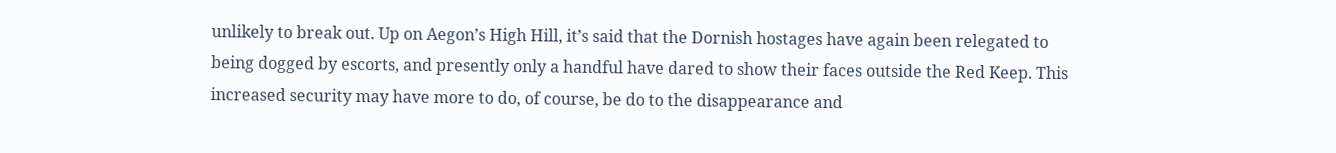unlikely to break out. Up on Aegon’s High Hill, it’s said that the Dornish hostages have again been relegated to being dogged by escorts, and presently only a handful have dared to show their faces outside the Red Keep. This increased security may have more to do, of course, be do to the disappearance and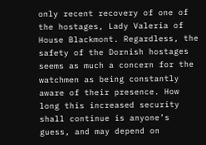only recent recovery of one of the hostages, Lady Valeria of House Blackmont. Regardless, the safety of the Dornish hostages seems as much a concern for the watchmen as being constantly aware of their presence. How long this increased security shall continue is anyone’s guess, and may depend on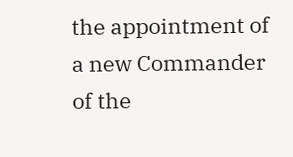the appointment of a new Commander of the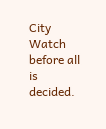City Watch before all is decided.